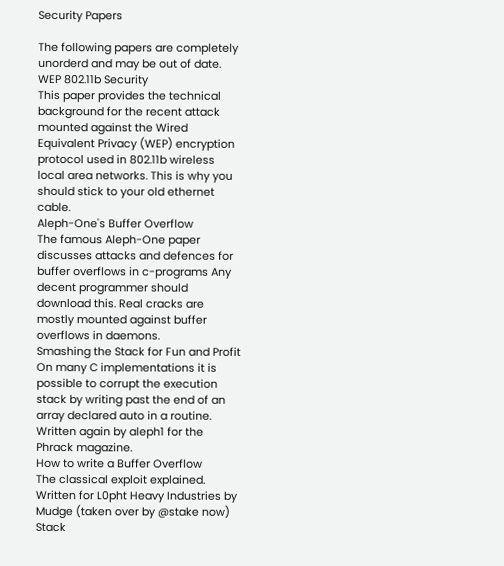Security Papers

The following papers are completely unorderd and may be out of date.
WEP 802.11b Security
This paper provides the technical background for the recent attack mounted against the Wired Equivalent Privacy (WEP) encryption protocol used in 802.11b wireless local area networks. This is why you should stick to your old ethernet cable.
Aleph-One's Buffer Overflow
The famous Aleph-One paper discusses attacks and defences for buffer overflows in c-programs Any decent programmer should download this. Real cracks are mostly mounted against buffer overflows in daemons.
Smashing the Stack for Fun and Profit
On many C implementations it is possible to corrupt the execution stack by writing past the end of an array declared auto in a routine.
Written again by aleph1 for the Phrack magazine.
How to write a Buffer Overflow
The classical exploit explained.
Written for L0pht Heavy Industries by Mudge (taken over by @stake now)
Stack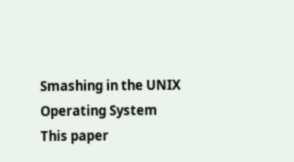Smashing in the UNIX Operating System
This paper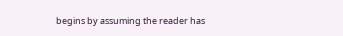begins by assuming the reader has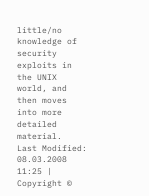little/no knowledge of security exploits in the UNIX world, and then moves into more detailed material.
Last Modified: 08.03.2008 11:25 | Copyright ©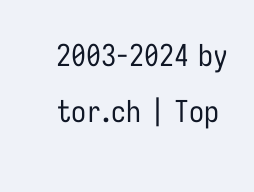2003-2024 by tor.ch | Top